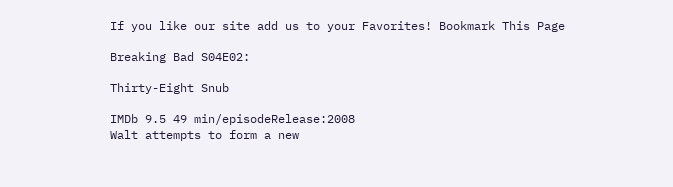If you like our site add us to your Favorites! Bookmark This Page

Breaking Bad S04E02:

Thirty-Eight Snub

IMDb 9.5 49 min/episodeRelease:2008
Walt attempts to form a new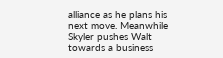alliance as he plans his next move. Meanwhile Skyler pushes Walt towards a business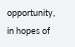opportunity, in hopes of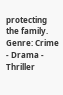protecting the family.
Genre: Crime - Drama - Thriller